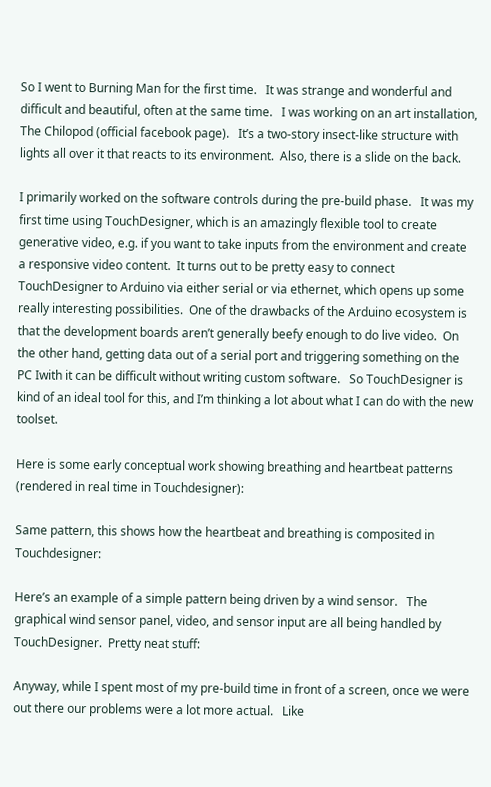So I went to Burning Man for the first time.   It was strange and wonderful and difficult and beautiful, often at the same time.   I was working on an art installation, The Chilopod (official facebook page).   It’s a two-story insect-like structure with lights all over it that reacts to its environment.  Also, there is a slide on the back.

I primarily worked on the software controls during the pre-build phase.   It was my first time using TouchDesigner, which is an amazingly flexible tool to create generative video, e.g. if you want to take inputs from the environment and create a responsive video content.  It turns out to be pretty easy to connect TouchDesigner to Arduino via either serial or via ethernet, which opens up some really interesting possibilities.  One of the drawbacks of the Arduino ecosystem is that the development boards aren’t generally beefy enough to do live video.  On the other hand, getting data out of a serial port and triggering something on the PC Iwith it can be difficult without writing custom software.   So TouchDesigner is kind of an ideal tool for this, and I’m thinking a lot about what I can do with the new toolset.

Here is some early conceptual work showing breathing and heartbeat patterns (rendered in real time in Touchdesigner):

Same pattern, this shows how the heartbeat and breathing is composited in Touchdesigner:

Here’s an example of a simple pattern being driven by a wind sensor.   The graphical wind sensor panel, video, and sensor input are all being handled by TouchDesigner.  Pretty neat stuff:

Anyway, while I spent most of my pre-build time in front of a screen, once we were out there our problems were a lot more actual.   Like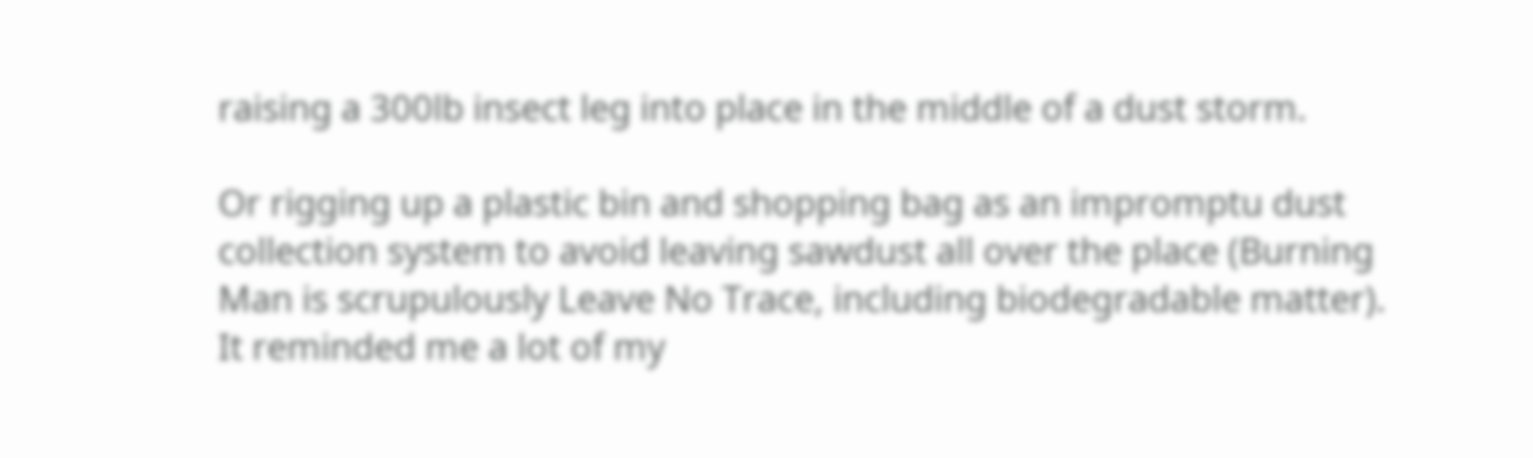raising a 300lb insect leg into place in the middle of a dust storm.

Or rigging up a plastic bin and shopping bag as an impromptu dust collection system to avoid leaving sawdust all over the place (Burning Man is scrupulously Leave No Trace, including biodegradable matter).  It reminded me a lot of my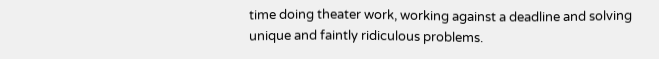time doing theater work, working against a deadline and solving unique and faintly ridiculous problems.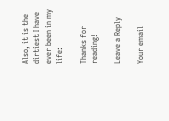Also, it is the dirtiest I have ever been in my life:

Thanks for reading!

Leave a Reply

Your email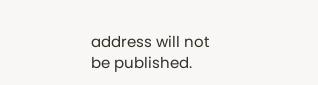address will not be published.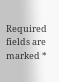Required fields are marked *